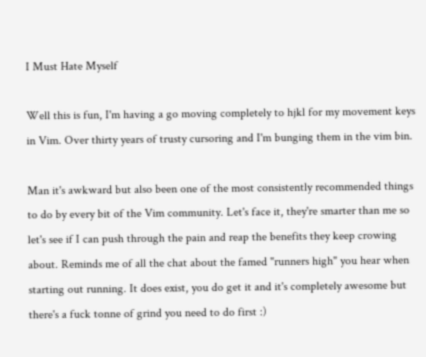I Must Hate Myself

Well this is fun, I'm having a go moving completely to hjkl for my movement keys in Vim. Over thirty years of trusty cursoring and I'm bunging them in the vim bin.

Man it's awkward but also been one of the most consistently recommended things to do by every bit of the Vim community. Let's face it, they're smarter than me so let's see if I can push through the pain and reap the benefits they keep crowing about. Reminds me of all the chat about the famed "runners high" you hear when starting out running. It does exist, you do get it and it's completely awesome but there's a fuck tonne of grind you need to do first :)